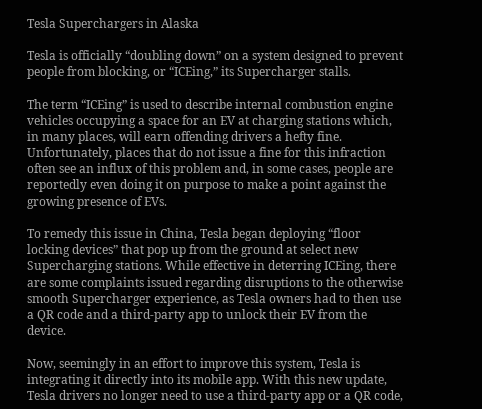Tesla Superchargers in Alaska

Tesla is officially “doubling down” on a system designed to prevent people from blocking, or “ICEing,” its Supercharger stalls.

The term “ICEing” is used to describe internal combustion engine vehicles occupying a space for an EV at charging stations which, in many places, will earn offending drivers a hefty fine. Unfortunately, places that do not issue a fine for this infraction often see an influx of this problem and, in some cases, people are reportedly even doing it on purpose to make a point against the growing presence of EVs.

To remedy this issue in China, Tesla began deploying “floor locking devices” that pop up from the ground at select new Supercharging stations. While effective in deterring ICEing, there are some complaints issued regarding disruptions to the otherwise smooth Supercharger experience, as Tesla owners had to then use a QR code and a third-party app to unlock their EV from the device.

Now, seemingly in an effort to improve this system, Tesla is integrating it directly into its mobile app. With this new update, Tesla drivers no longer need to use a third-party app or a QR code,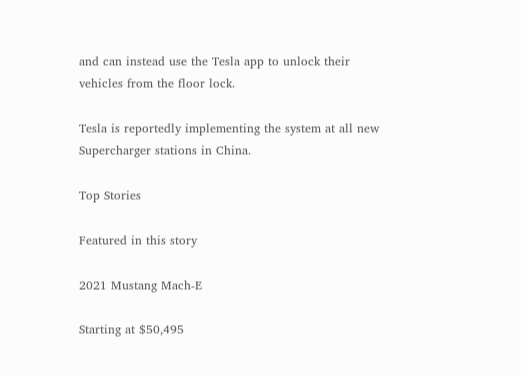and can instead use the Tesla app to unlock their vehicles from the floor lock.

Tesla is reportedly implementing the system at all new Supercharger stations in China.

Top Stories

Featured in this story

2021 Mustang Mach-E

Starting at $50,495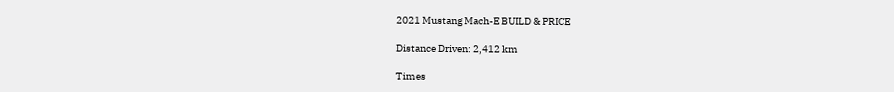2021 Mustang Mach-E BUILD & PRICE

Distance Driven: 2,412 km

Times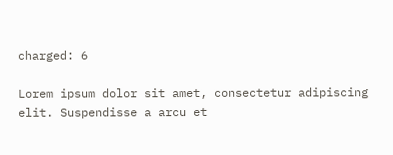charged: 6

Lorem ipsum dolor sit amet, consectetur adipiscing elit. Suspendisse a arcu et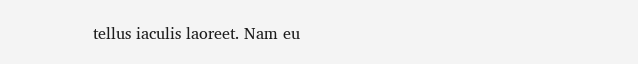tellus iaculis laoreet. Nam eu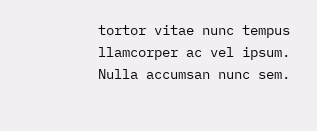tortor vitae nunc tempus llamcorper ac vel ipsum. Nulla accumsan nunc sem.